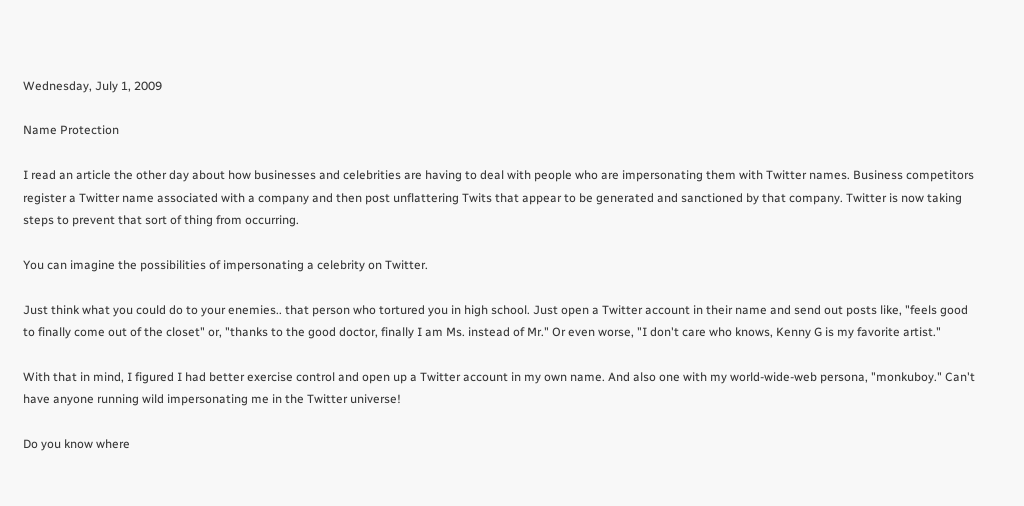Wednesday, July 1, 2009

Name Protection

I read an article the other day about how businesses and celebrities are having to deal with people who are impersonating them with Twitter names. Business competitors register a Twitter name associated with a company and then post unflattering Twits that appear to be generated and sanctioned by that company. Twitter is now taking steps to prevent that sort of thing from occurring.

You can imagine the possibilities of impersonating a celebrity on Twitter.

Just think what you could do to your enemies.. that person who tortured you in high school. Just open a Twitter account in their name and send out posts like, "feels good to finally come out of the closet" or, "thanks to the good doctor, finally I am Ms. instead of Mr." Or even worse, "I don't care who knows, Kenny G is my favorite artist."

With that in mind, I figured I had better exercise control and open up a Twitter account in my own name. And also one with my world-wide-web persona, "monkuboy." Can't have anyone running wild impersonating me in the Twitter universe!

Do you know where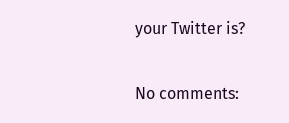your Twitter is?

No comments: